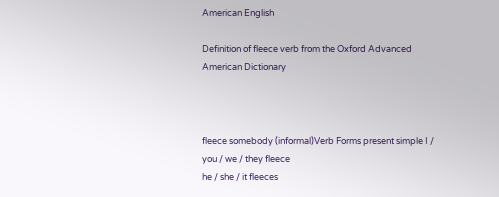American English

Definition of fleece verb from the Oxford Advanced American Dictionary



fleece somebody (informal)Verb Forms present simple I / you / we / they fleece
he / she / it fleeces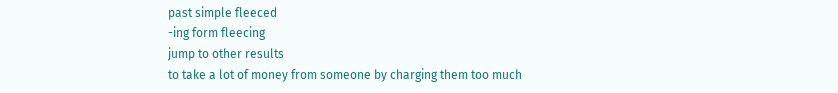past simple fleeced
-ing form fleecing
jump to other results
to take a lot of money from someone by charging them too much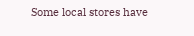Some local stores have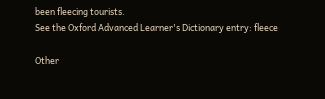been fleecing tourists.
See the Oxford Advanced Learner's Dictionary entry: fleece

Other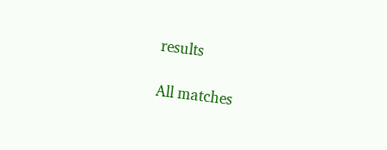results

All matches